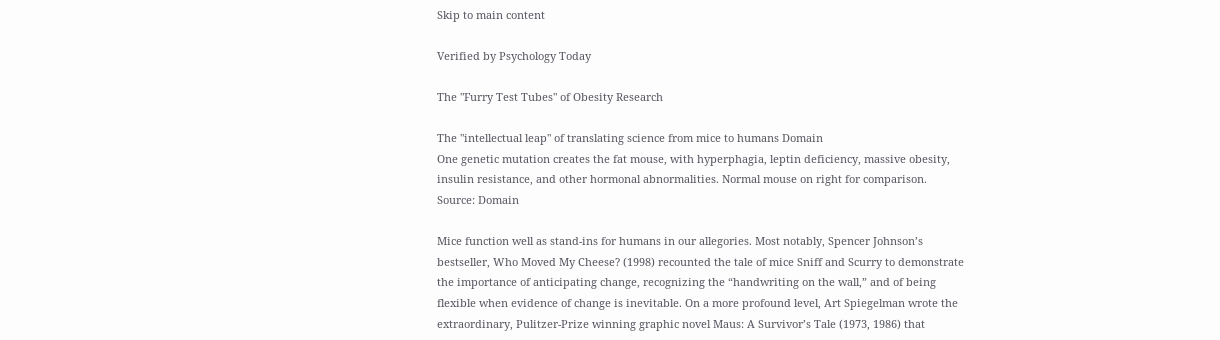Skip to main content

Verified by Psychology Today

The "Furry Test Tubes" of Obesity Research

The "intellectual leap" of translating science from mice to humans Domain
One genetic mutation creates the fat mouse, with hyperphagia, leptin deficiency, massive obesity, insulin resistance, and other hormonal abnormalities. Normal mouse on right for comparison.
Source: Domain

Mice function well as stand-ins for humans in our allegories. Most notably, Spencer Johnson’s bestseller, Who Moved My Cheese? (1998) recounted the tale of mice Sniff and Scurry to demonstrate the importance of anticipating change, recognizing the “handwriting on the wall,” and of being flexible when evidence of change is inevitable. On a more profound level, Art Spiegelman wrote the extraordinary, Pulitzer-Prize winning graphic novel Maus: A Survivor’s Tale (1973, 1986) that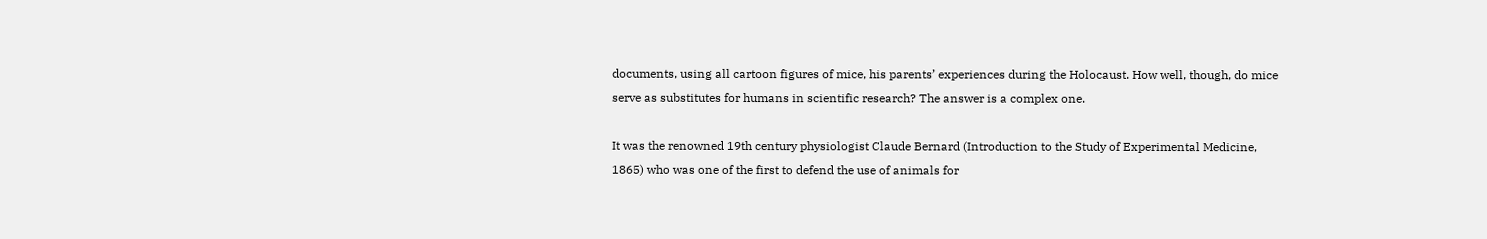documents, using all cartoon figures of mice, his parents’ experiences during the Holocaust. How well, though, do mice serve as substitutes for humans in scientific research? The answer is a complex one.

It was the renowned 19th century physiologist Claude Bernard (Introduction to the Study of Experimental Medicine, 1865) who was one of the first to defend the use of animals for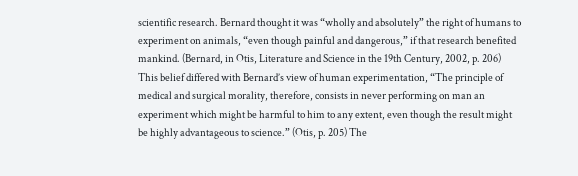scientific research. Bernard thought it was “wholly and absolutely” the right of humans to experiment on animals, “even though painful and dangerous,” if that research benefited mankind. (Bernard, in Otis, Literature and Science in the 19th Century, 2002, p. 206) This belief differed with Bernard’s view of human experimentation, “The principle of medical and surgical morality, therefore, consists in never performing on man an experiment which might be harmful to him to any extent, even though the result might be highly advantageous to science.” (Otis, p. 205) The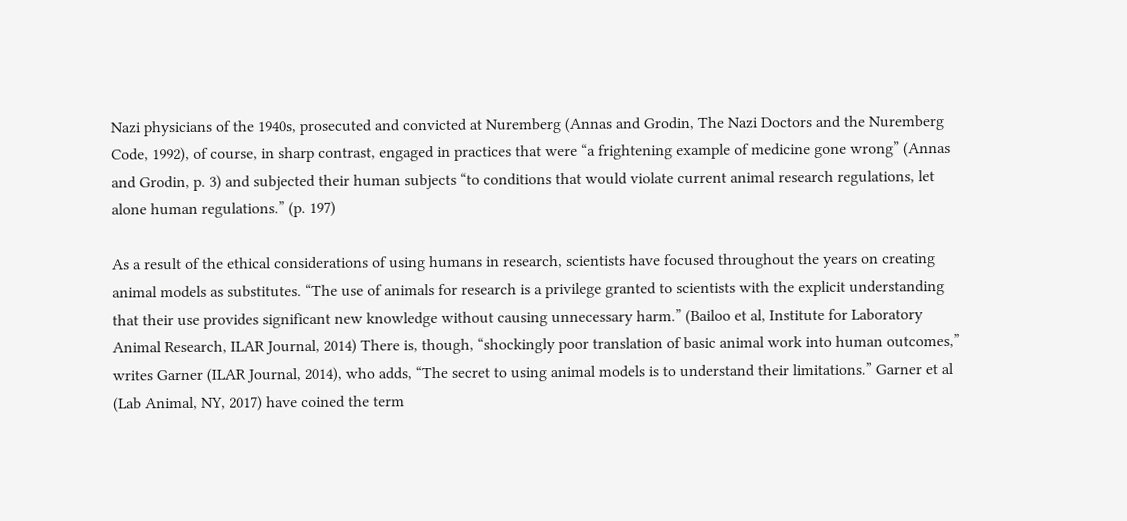Nazi physicians of the 1940s, prosecuted and convicted at Nuremberg (Annas and Grodin, The Nazi Doctors and the Nuremberg Code, 1992), of course, in sharp contrast, engaged in practices that were “a frightening example of medicine gone wrong” (Annas and Grodin, p. 3) and subjected their human subjects “to conditions that would violate current animal research regulations, let alone human regulations.” (p. 197)

As a result of the ethical considerations of using humans in research, scientists have focused throughout the years on creating animal models as substitutes. “The use of animals for research is a privilege granted to scientists with the explicit understanding that their use provides significant new knowledge without causing unnecessary harm.” (Bailoo et al, Institute for Laboratory Animal Research, ILAR Journal, 2014) There is, though, “shockingly poor translation of basic animal work into human outcomes,” writes Garner (ILAR Journal, 2014), who adds, “The secret to using animal models is to understand their limitations.” Garner et al (Lab Animal, NY, 2017) have coined the term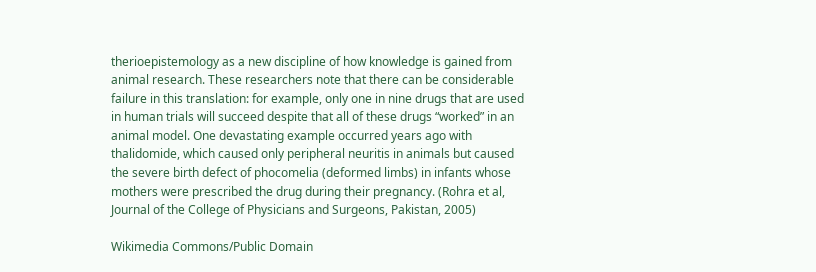therioepistemology as a new discipline of how knowledge is gained from animal research. These researchers note that there can be considerable failure in this translation: for example, only one in nine drugs that are used in human trials will succeed despite that all of these drugs “worked” in an animal model. One devastating example occurred years ago with thalidomide, which caused only peripheral neuritis in animals but caused the severe birth defect of phocomelia (deformed limbs) in infants whose mothers were prescribed the drug during their pregnancy. (Rohra et al, Journal of the College of Physicians and Surgeons, Pakistan, 2005)

Wikimedia Commons/Public Domain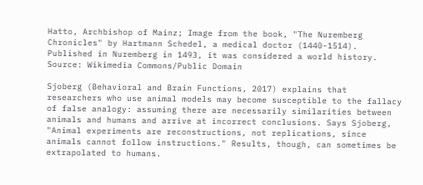Hatto, Archbishop of Mainz; Image from the book, "The Nuremberg Chronicles" by Hartmann Schedel, a medical doctor (1440-1514). Published in Nuremberg in 1493, it was considered a world history.
Source: Wikimedia Commons/Public Domain

Sjoberg (Behavioral and Brain Functions, 2017) explains that researchers who use animal models may become susceptible to the fallacy of false analogy: assuming there are necessarily similarities between animals and humans and arrive at incorrect conclusions. Says Sjoberg, "Animal experiments are reconstructions, not replications, since animals cannot follow instructions." Results, though, can sometimes be extrapolated to humans.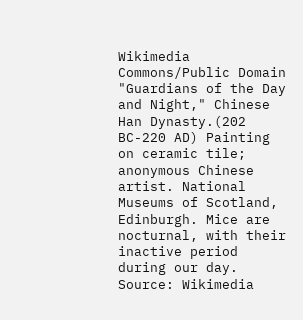Wikimedia Commons/Public Domain
"Guardians of the Day and Night," Chinese Han Dynasty.(202 BC-220 AD) Painting on ceramic tile; anonymous Chinese artist. National Museums of Scotland, Edinburgh. Mice are nocturnal, with their inactive period during our day.
Source: Wikimedia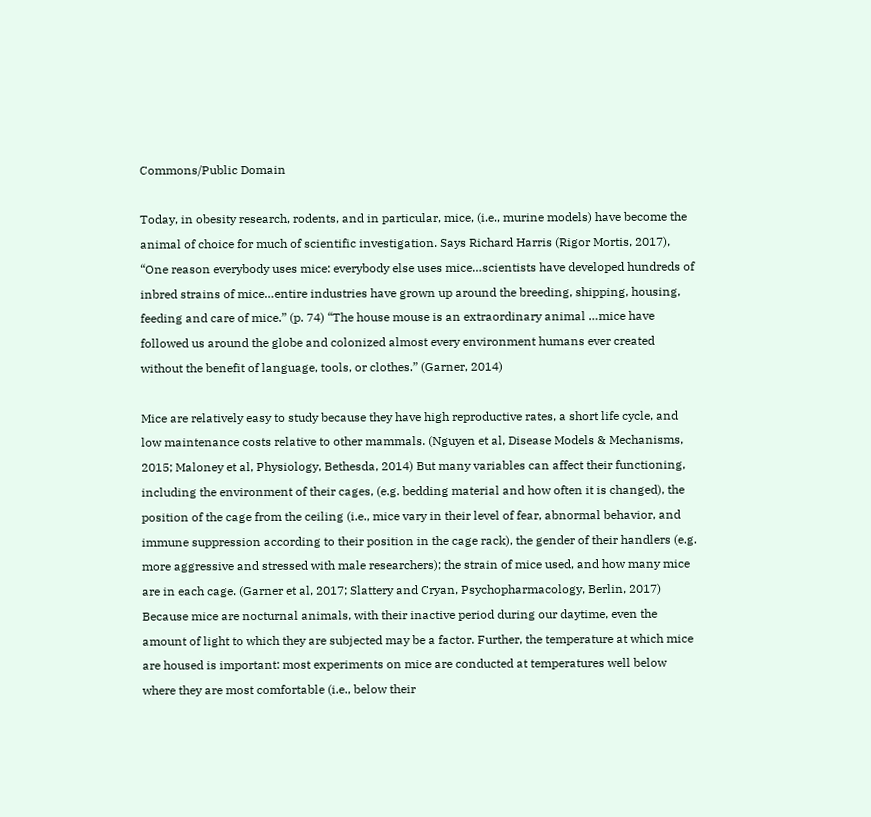Commons/Public Domain

Today, in obesity research, rodents, and in particular, mice, (i.e., murine models) have become the animal of choice for much of scientific investigation. Says Richard Harris (Rigor Mortis, 2017), “One reason everybody uses mice: everybody else uses mice…scientists have developed hundreds of inbred strains of mice…entire industries have grown up around the breeding, shipping, housing, feeding and care of mice.” (p. 74) “The house mouse is an extraordinary animal …mice have followed us around the globe and colonized almost every environment humans ever created without the benefit of language, tools, or clothes.” (Garner, 2014)

Mice are relatively easy to study because they have high reproductive rates, a short life cycle, and low maintenance costs relative to other mammals. (Nguyen et al, Disease Models & Mechanisms, 2015; Maloney et al, Physiology, Bethesda, 2014) But many variables can affect their functioning, including the environment of their cages, (e.g. bedding material and how often it is changed), the position of the cage from the ceiling (i.e., mice vary in their level of fear, abnormal behavior, and immune suppression according to their position in the cage rack), the gender of their handlers (e.g. more aggressive and stressed with male researchers); the strain of mice used, and how many mice are in each cage. (Garner et al, 2017; Slattery and Cryan, Psychopharmacology, Berlin, 2017) Because mice are nocturnal animals, with their inactive period during our daytime, even the amount of light to which they are subjected may be a factor. Further, the temperature at which mice are housed is important: most experiments on mice are conducted at temperatures well below where they are most comfortable (i.e., below their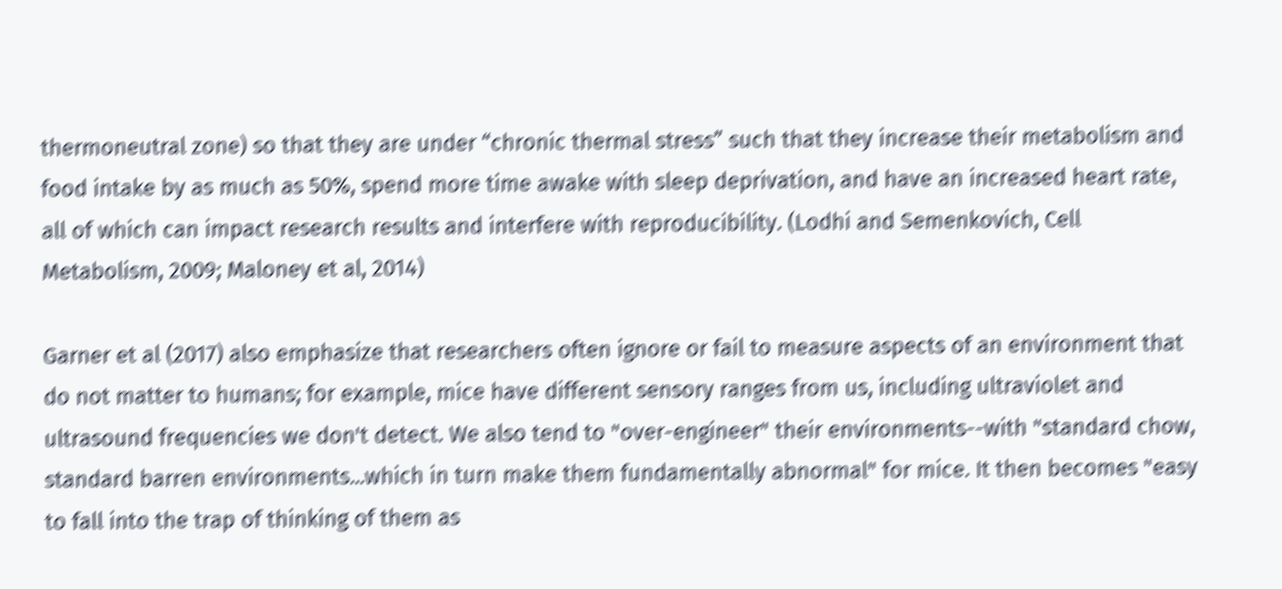thermoneutral zone) so that they are under “chronic thermal stress” such that they increase their metabolism and food intake by as much as 50%, spend more time awake with sleep deprivation, and have an increased heart rate, all of which can impact research results and interfere with reproducibility. (Lodhi and Semenkovich, Cell Metabolism, 2009; Maloney et al, 2014)

Garner et al (2017) also emphasize that researchers often ignore or fail to measure aspects of an environment that do not matter to humans; for example, mice have different sensory ranges from us, including ultraviolet and ultrasound frequencies we don't detect. We also tend to "over-engineer" their environments--with "standard chow, standard barren environments...which in turn make them fundamentally abnormal" for mice. It then becomes "easy to fall into the trap of thinking of them as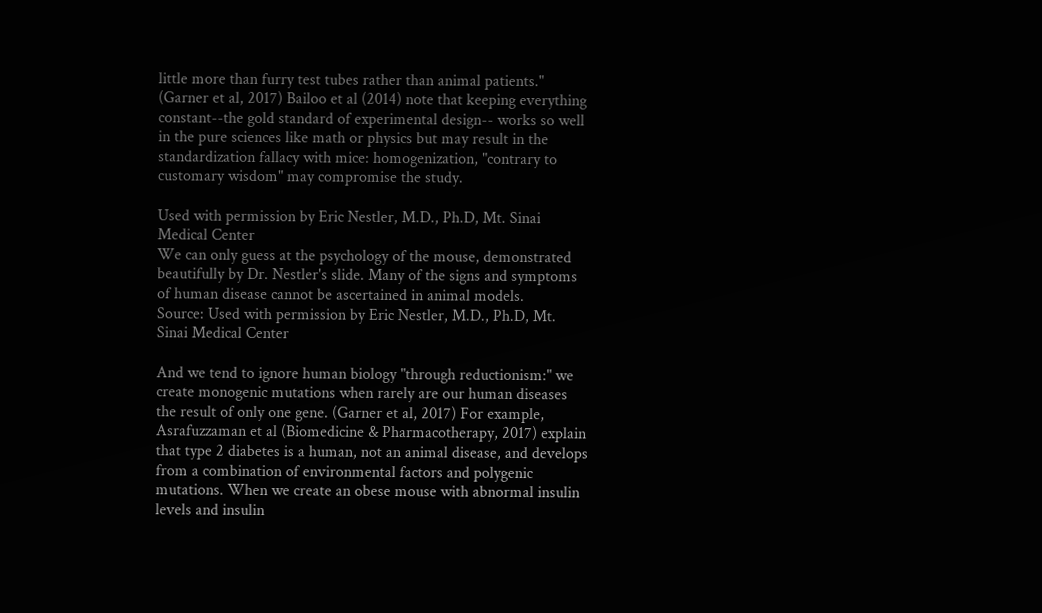little more than furry test tubes rather than animal patients." (Garner et al, 2017) Bailoo et al (2014) note that keeping everything constant--the gold standard of experimental design-- works so well in the pure sciences like math or physics but may result in the standardization fallacy with mice: homogenization, "contrary to customary wisdom" may compromise the study.

Used with permission by Eric Nestler, M.D., Ph.D, Mt. Sinai Medical Center
We can only guess at the psychology of the mouse, demonstrated beautifully by Dr. Nestler's slide. Many of the signs and symptoms of human disease cannot be ascertained in animal models.
Source: Used with permission by Eric Nestler, M.D., Ph.D, Mt. Sinai Medical Center

And we tend to ignore human biology "through reductionism:" we create monogenic mutations when rarely are our human diseases the result of only one gene. (Garner et al, 2017) For example, Asrafuzzaman et al (Biomedicine & Pharmacotherapy, 2017) explain that type 2 diabetes is a human, not an animal disease, and develops from a combination of environmental factors and polygenic mutations. When we create an obese mouse with abnormal insulin levels and insulin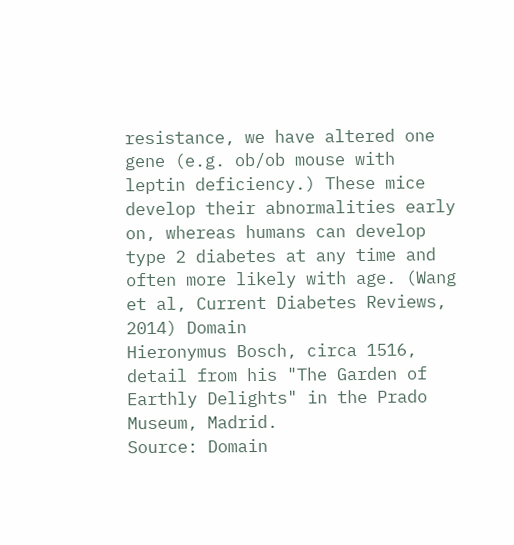resistance, we have altered one gene (e.g. ob/ob mouse with leptin deficiency.) These mice develop their abnormalities early on, whereas humans can develop type 2 diabetes at any time and often more likely with age. (Wang et al, Current Diabetes Reviews, 2014) Domain
Hieronymus Bosch, circa 1516, detail from his "The Garden of Earthly Delights" in the Prado Museum, Madrid.
Source: Domain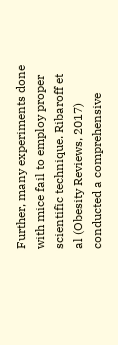Further, many experiments done with mice fail to employ proper scientific technique. Ribaroff et al (Obesity Reviews, 2017) conducted a comprehensive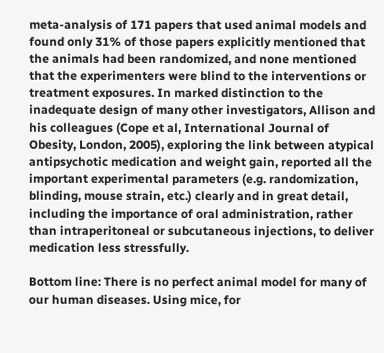meta-analysis of 171 papers that used animal models and found only 31% of those papers explicitly mentioned that the animals had been randomized, and none mentioned that the experimenters were blind to the interventions or treatment exposures. In marked distinction to the inadequate design of many other investigators, Allison and his colleagues (Cope et al, International Journal of Obesity, London, 2005), exploring the link between atypical antipsychotic medication and weight gain, reported all the important experimental parameters (e.g. randomization, blinding, mouse strain, etc.) clearly and in great detail, including the importance of oral administration, rather than intraperitoneal or subcutaneous injections, to deliver medication less stressfully.

Bottom line: There is no perfect animal model for many of our human diseases. Using mice, for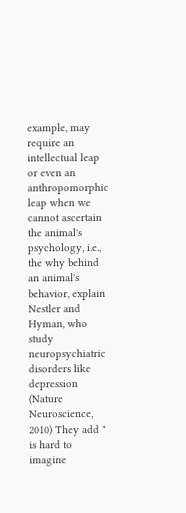example, may require an intellectual leap or even an anthropomorphic leap when we cannot ascertain the animal's psychology, i.e., the why behind an animal's behavior, explain Nestler and Hyman, who study neuropsychiatric disorders like depression (Nature Neuroscience, 2010) They add " is hard to imagine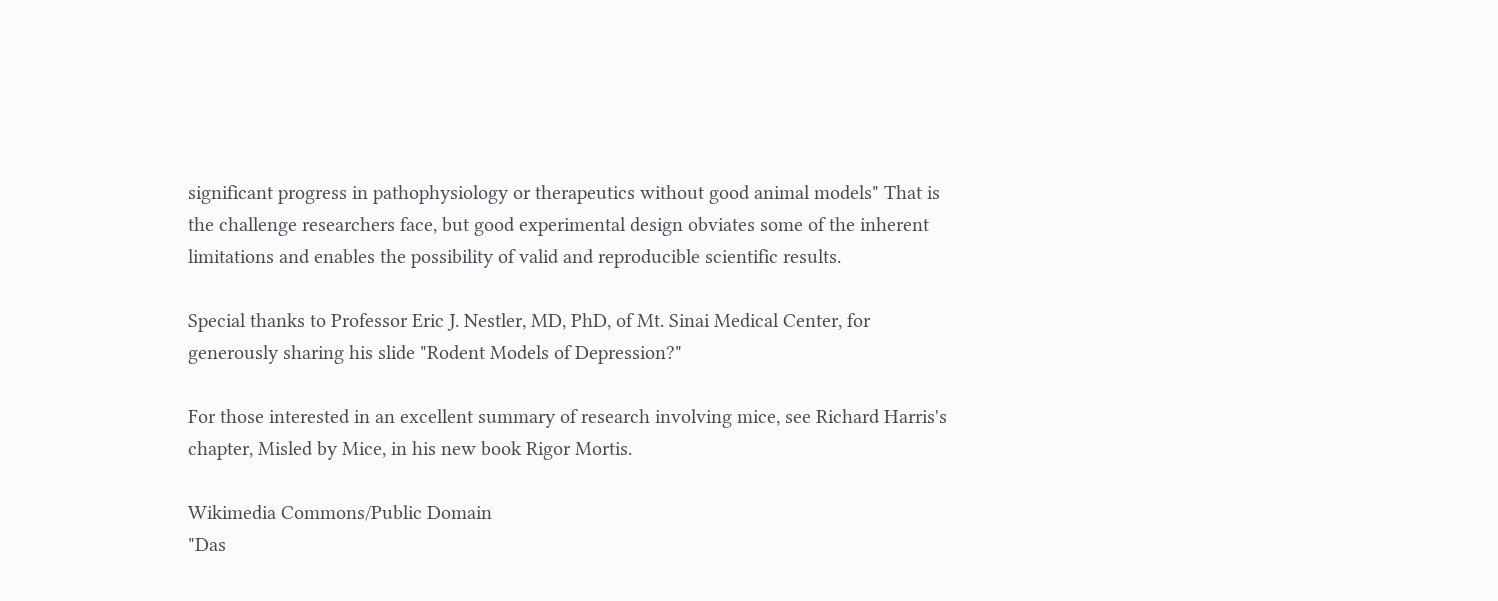significant progress in pathophysiology or therapeutics without good animal models" That is the challenge researchers face, but good experimental design obviates some of the inherent limitations and enables the possibility of valid and reproducible scientific results.

Special thanks to Professor Eric J. Nestler, MD, PhD, of Mt. Sinai Medical Center, for generously sharing his slide "Rodent Models of Depression?"

For those interested in an excellent summary of research involving mice, see Richard Harris's chapter, Misled by Mice, in his new book Rigor Mortis.

Wikimedia Commons/Public Domain
"Das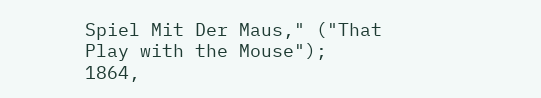Spiel Mit Der Maus," ("That Play with the Mouse"); 1864,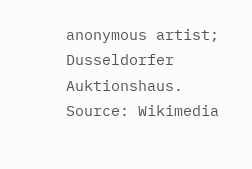anonymous artist; Dusseldorfer Auktionshaus.
Source: Wikimedia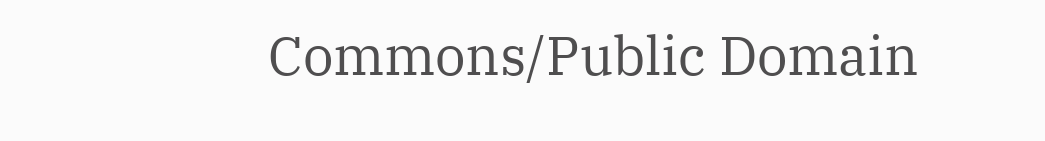Commons/Public Domain